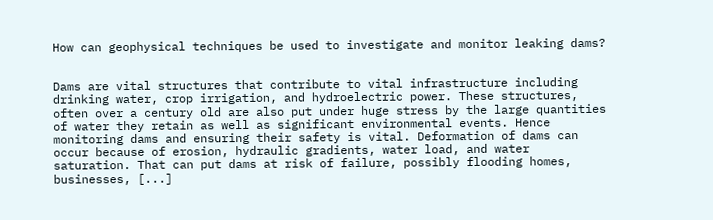How can geophysical techniques be used to investigate and monitor leaking dams?


Dams are vital structures that contribute to vital infrastructure including drinking water, crop irrigation, and hydroelectric power. These structures, often over a century old are also put under huge stress by the large quantities of water they retain as well as significant environmental events. Hence monitoring dams and ensuring their safety is vital. Deformation of dams can occur because of erosion, hydraulic gradients, water load, and water saturation. That can put dams at risk of failure, possibly flooding homes, businesses, [...]